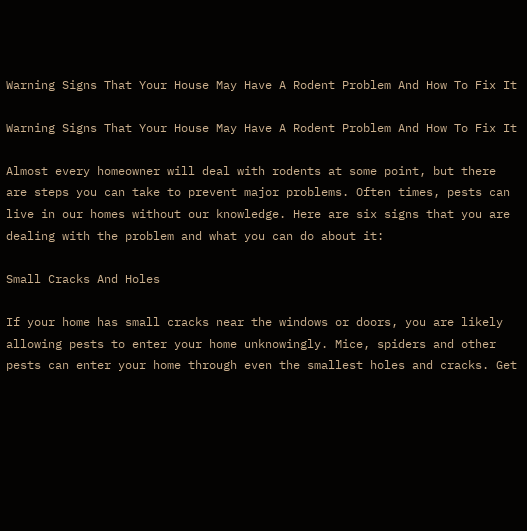Warning Signs That Your House May Have A Rodent Problem And How To Fix It

Warning Signs That Your House May Have A Rodent Problem And How To Fix It

Almost every homeowner will deal with rodents at some point, but there are steps you can take to prevent major problems. Often times, pests can live in our homes without our knowledge. Here are six signs that you are dealing with the problem and what you can do about it:

Small Cracks And Holes

If your home has small cracks near the windows or doors, you are likely allowing pests to enter your home unknowingly. Mice, spiders and other pests can enter your home through even the smallest holes and cracks. Get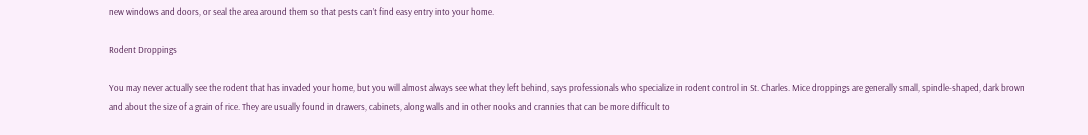new windows and doors, or seal the area around them so that pests can’t find easy entry into your home.

Rodent Droppings

You may never actually see the rodent that has invaded your home, but you will almost always see what they left behind, says professionals who specialize in rodent control in St. Charles. Mice droppings are generally small, spindle-shaped, dark brown and about the size of a grain of rice. They are usually found in drawers, cabinets, along walls and in other nooks and crannies that can be more difficult to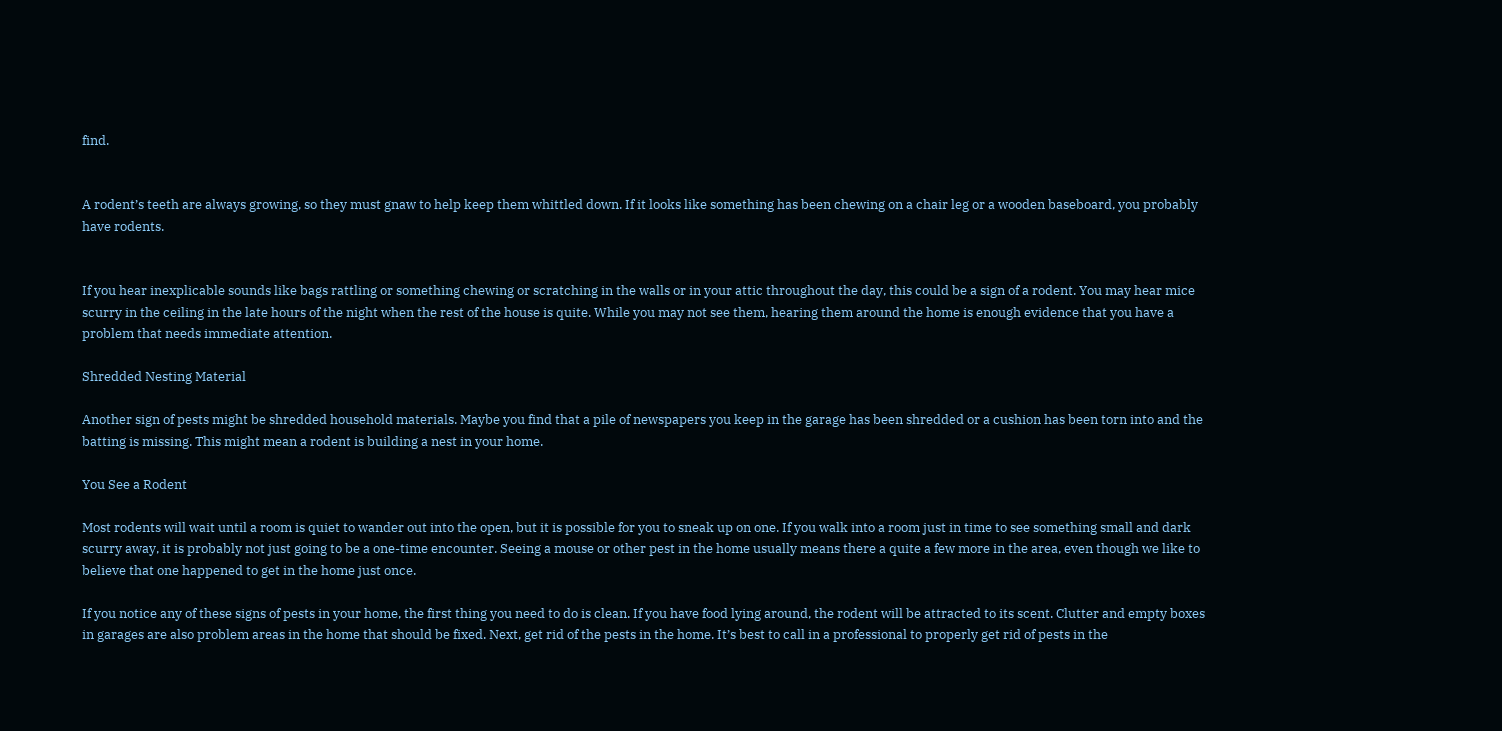find.


A rodent’s teeth are always growing, so they must gnaw to help keep them whittled down. If it looks like something has been chewing on a chair leg or a wooden baseboard, you probably have rodents.


If you hear inexplicable sounds like bags rattling or something chewing or scratching in the walls or in your attic throughout the day, this could be a sign of a rodent. You may hear mice scurry in the ceiling in the late hours of the night when the rest of the house is quite. While you may not see them, hearing them around the home is enough evidence that you have a problem that needs immediate attention.

Shredded Nesting Material

Another sign of pests might be shredded household materials. Maybe you find that a pile of newspapers you keep in the garage has been shredded or a cushion has been torn into and the batting is missing. This might mean a rodent is building a nest in your home.

You See a Rodent

Most rodents will wait until a room is quiet to wander out into the open, but it is possible for you to sneak up on one. If you walk into a room just in time to see something small and dark scurry away, it is probably not just going to be a one-time encounter. Seeing a mouse or other pest in the home usually means there a quite a few more in the area, even though we like to believe that one happened to get in the home just once.

If you notice any of these signs of pests in your home, the first thing you need to do is clean. If you have food lying around, the rodent will be attracted to its scent. Clutter and empty boxes in garages are also problem areas in the home that should be fixed. Next, get rid of the pests in the home. It’s best to call in a professional to properly get rid of pests in the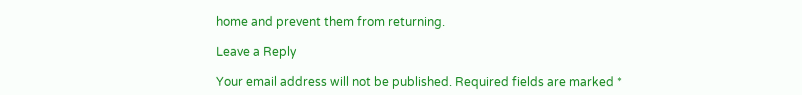home and prevent them from returning.

Leave a Reply

Your email address will not be published. Required fields are marked *